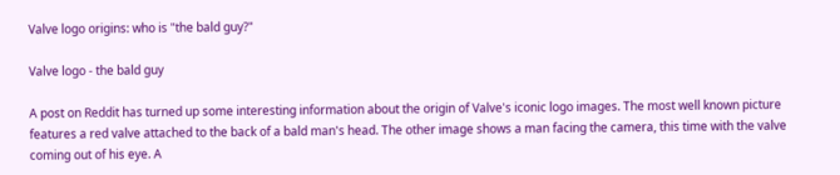Valve logo origins: who is "the bald guy?"

Valve logo - the bald guy

A post on Reddit has turned up some interesting information about the origin of Valve's iconic logo images. The most well known picture features a red valve attached to the back of a bald man's head. The other image shows a man facing the camera, this time with the valve coming out of his eye. A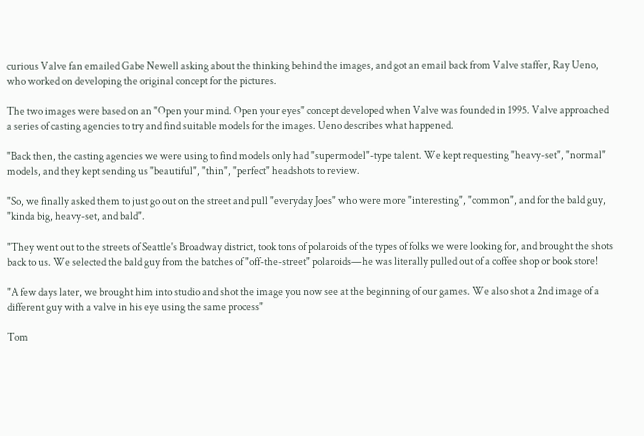curious Valve fan emailed Gabe Newell asking about the thinking behind the images, and got an email back from Valve staffer, Ray Ueno, who worked on developing the original concept for the pictures.

The two images were based on an "Open your mind. Open your eyes" concept developed when Valve was founded in 1995. Valve approached a series of casting agencies to try and find suitable models for the images. Ueno describes what happened.

"Back then, the casting agencies we were using to find models only had "supermodel"-type talent. We kept requesting "heavy-set", "normal" models, and they kept sending us "beautiful", "thin", "perfect" headshots to review.

"So, we finally asked them to just go out on the street and pull "everyday Joes" who were more "interesting", "common", and for the bald guy, "kinda big, heavy-set, and bald".

"They went out to the streets of Seattle's Broadway district, took tons of polaroids of the types of folks we were looking for, and brought the shots back to us. We selected the bald guy from the batches of "off-the-street" polaroids—he was literally pulled out of a coffee shop or book store!

"A few days later, we brought him into studio and shot the image you now see at the beginning of our games. We also shot a 2nd image of a different guy with a valve in his eye using the same process"

Tom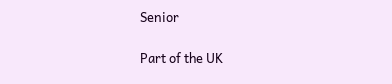Senior

Part of the UK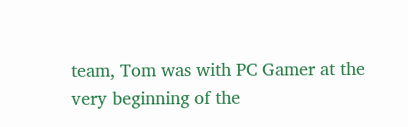team, Tom was with PC Gamer at the very beginning of the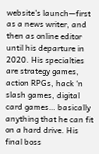website's launch—first as a news writer, and then as online editor until his departure in 2020. His specialties are strategy games, action RPGs, hack ‘n slash games, digital card games… basically anything that he can fit on a hard drive. His final boss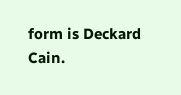form is Deckard Cain.